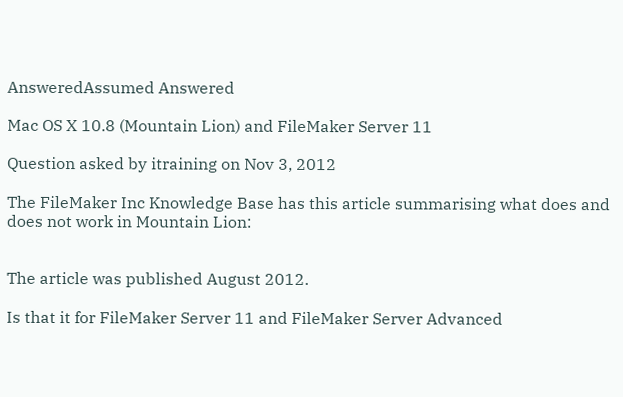AnsweredAssumed Answered

Mac OS X 10.8 (Mountain Lion) and FileMaker Server 11

Question asked by itraining on Nov 3, 2012

The FileMaker Inc Knowledge Base has this article summarising what does and does not work in Mountain Lion:


The article was published August 2012.

Is that it for FileMaker Server 11 and FileMaker Server Advanced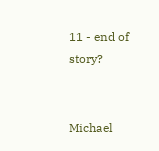11 - end of story?


Michael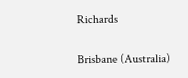Richards

Brisbane (Australia)